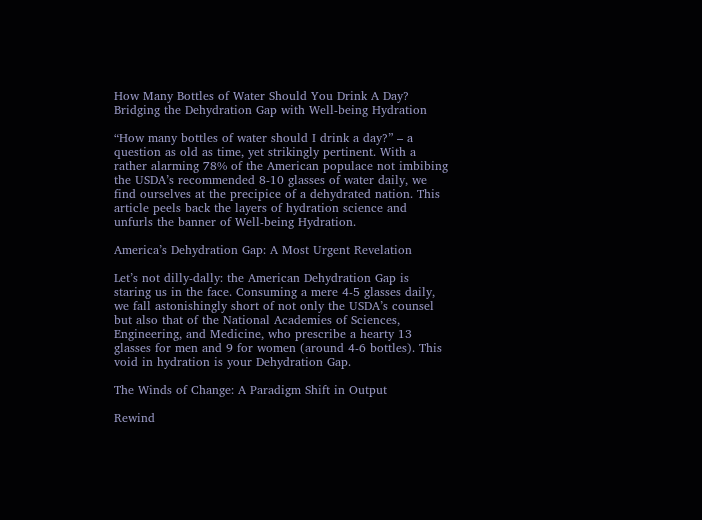How Many Bottles of Water Should You Drink A Day? Bridging the Dehydration Gap with Well-being Hydration

“How many bottles of water should I drink a day?” – a question as old as time, yet strikingly pertinent. With a rather alarming 78% of the American populace not imbibing the USDA’s recommended 8-10 glasses of water daily, we find ourselves at the precipice of a dehydrated nation. This article peels back the layers of hydration science and unfurls the banner of Well-being Hydration.

America’s Dehydration Gap: A Most Urgent Revelation

Let’s not dilly-dally: the American Dehydration Gap is staring us in the face. Consuming a mere 4-5 glasses daily, we fall astonishingly short of not only the USDA’s counsel but also that of the National Academies of Sciences, Engineering, and Medicine, who prescribe a hearty 13 glasses for men and 9 for women (around 4-6 bottles). This void in hydration is your Dehydration Gap.

The Winds of Change: A Paradigm Shift in Output

Rewind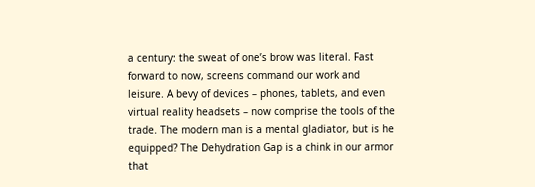a century: the sweat of one’s brow was literal. Fast forward to now, screens command our work and leisure. A bevy of devices – phones, tablets, and even virtual reality headsets – now comprise the tools of the trade. The modern man is a mental gladiator, but is he equipped? The Dehydration Gap is a chink in our armor that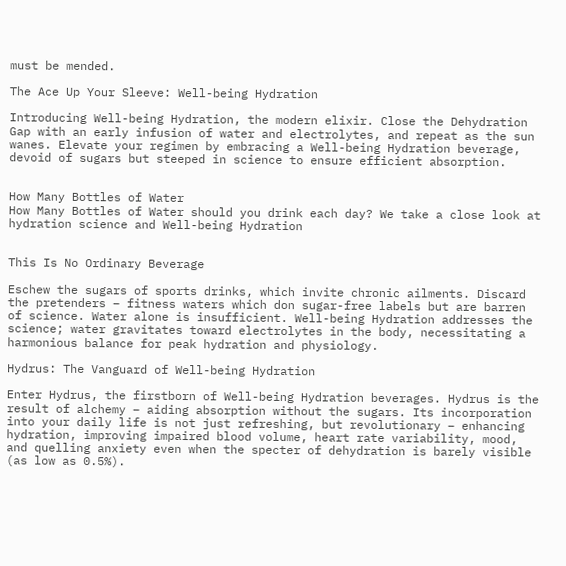must be mended.

The Ace Up Your Sleeve: Well-being Hydration

Introducing Well-being Hydration, the modern elixir. Close the Dehydration Gap with an early infusion of water and electrolytes, and repeat as the sun wanes. Elevate your regimen by embracing a Well-being Hydration beverage, devoid of sugars but steeped in science to ensure efficient absorption.


How Many Bottles of Water
How Many Bottles of Water should you drink each day? We take a close look at hydration science and Well-being Hydration


This Is No Ordinary Beverage

Eschew the sugars of sports drinks, which invite chronic ailments. Discard the pretenders – fitness waters which don sugar-free labels but are barren of science. Water alone is insufficient. Well-being Hydration addresses the science; water gravitates toward electrolytes in the body, necessitating a harmonious balance for peak hydration and physiology.

Hydrus: The Vanguard of Well-being Hydration

Enter Hydrus, the firstborn of Well-being Hydration beverages. Hydrus is the result of alchemy – aiding absorption without the sugars. Its incorporation into your daily life is not just refreshing, but revolutionary – enhancing hydration, improving impaired blood volume, heart rate variability, mood, and quelling anxiety even when the specter of dehydration is barely visible (as low as 0.5%).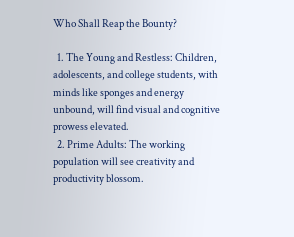Who Shall Reap the Bounty?

  1. The Young and Restless: Children, adolescents, and college students, with minds like sponges and energy unbound, will find visual and cognitive prowess elevated.
  2. Prime Adults: The working population will see creativity and productivity blossom.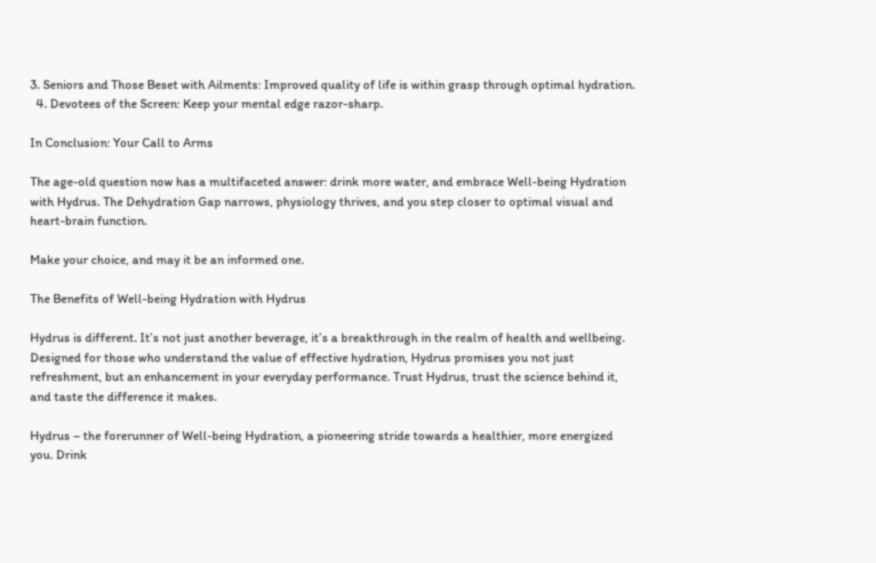3. Seniors and Those Beset with Ailments: Improved quality of life is within grasp through optimal hydration.
  4. Devotees of the Screen: Keep your mental edge razor-sharp.

In Conclusion: Your Call to Arms

The age-old question now has a multifaceted answer: drink more water, and embrace Well-being Hydration with Hydrus. The Dehydration Gap narrows, physiology thrives, and you step closer to optimal visual and heart-brain function.

Make your choice, and may it be an informed one.

The Benefits of Well-being Hydration with Hydrus

Hydrus is different. It’s not just another beverage, it’s a breakthrough in the realm of health and wellbeing. Designed for those who understand the value of effective hydration, Hydrus promises you not just refreshment, but an enhancement in your everyday performance. Trust Hydrus, trust the science behind it, and taste the difference it makes.

Hydrus – the forerunner of Well-being Hydration, a pioneering stride towards a healthier, more energized you. Drink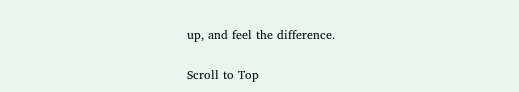up, and feel the difference.

Scroll to Top